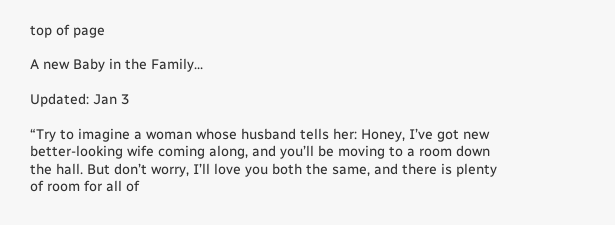top of page

A new Baby in the Family...

Updated: Jan 3

“Try to imagine a woman whose husband tells her: Honey, I’ve got new better-looking wife coming along, and you’ll be moving to a room down the hall. But don’t worry, I’ll love you both the same, and there is plenty of room for all of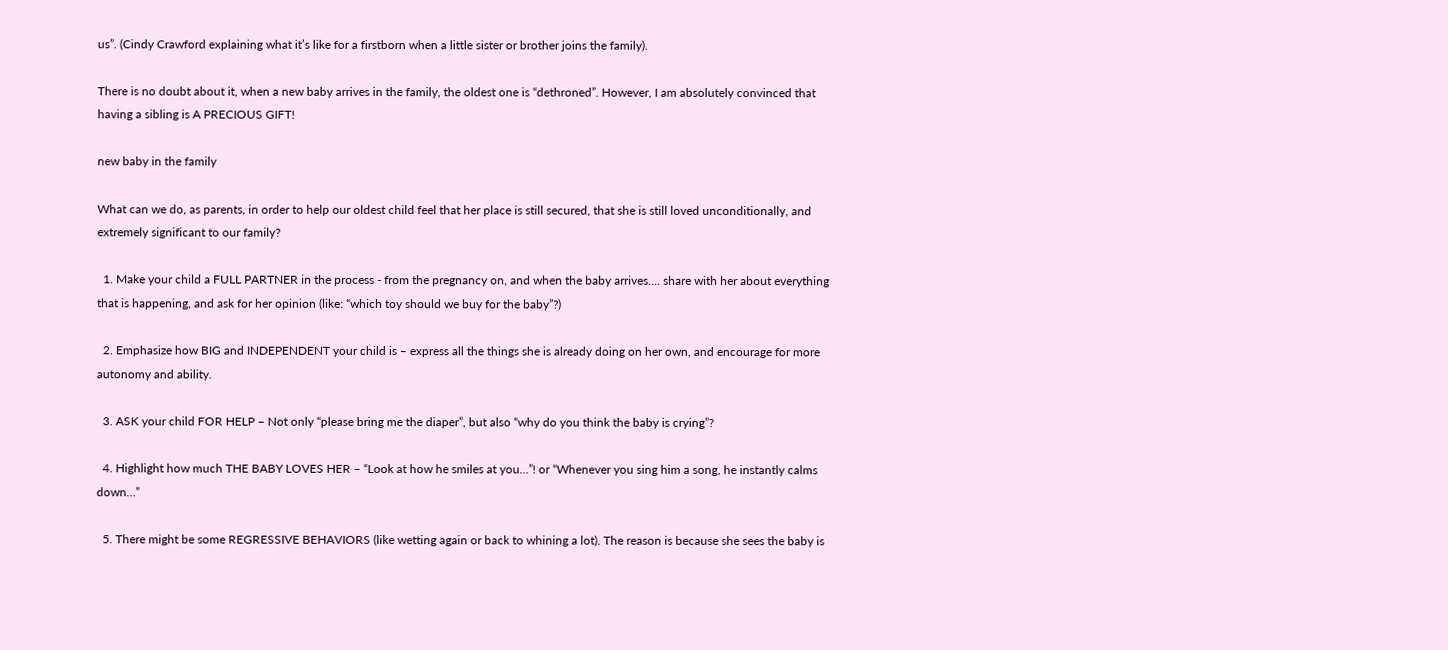us”. (Cindy Crawford explaining what it’s like for a firstborn when a little sister or brother joins the family).

There is no doubt about it, when a new baby arrives in the family, the oldest one is “dethroned”. However, I am absolutely convinced that having a sibling is A PRECIOUS GIFT!

new baby in the family

What can we do, as parents, in order to help our oldest child feel that her place is still secured, that she is still loved unconditionally, and extremely significant to our family?

  1. Make your child a FULL PARTNER in the process - from the pregnancy on, and when the baby arrives…. share with her about everything that is happening, and ask for her opinion (like: “which toy should we buy for the baby”?)

  2. Emphasize how BIG and INDEPENDENT your child is – express all the things she is already doing on her own, and encourage for more autonomy and ability.

  3. ASK your child FOR HELP – Not only “please bring me the diaper”, but also “why do you think the baby is crying”?

  4. Highlight how much THE BABY LOVES HER – “Look at how he smiles at you…”! or “Whenever you sing him a song, he instantly calms down…”

  5. There might be some REGRESSIVE BEHAVIORS (like wetting again or back to whining a lot). The reason is because she sees the baby is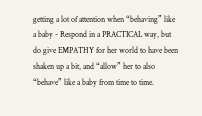getting a lot of attention when “behaving” like a baby - Respond in a PRACTICAL way, but do give EMPATHY for her world to have been shaken up a bit, and “allow” her to also “behave” like a baby from time to time.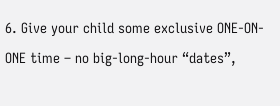6. Give your child some exclusive ONE-ON-ONE time – no big-long-hour “dates”,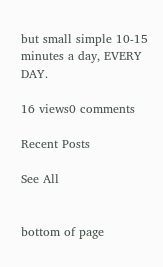but small simple 10-15 minutes a day, EVERY DAY.

16 views0 comments

Recent Posts

See All


bottom of page